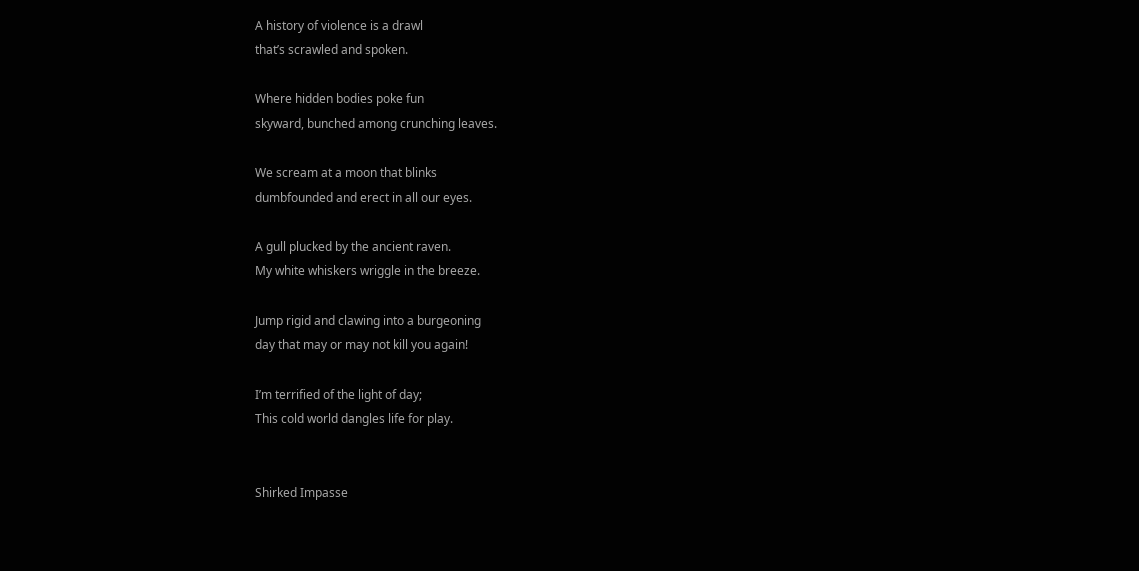A history of violence is a drawl
that’s scrawled and spoken.

Where hidden bodies poke fun
skyward, bunched among crunching leaves.

We scream at a moon that blinks
dumbfounded and erect in all our eyes.

A gull plucked by the ancient raven.
My white whiskers wriggle in the breeze.

Jump rigid and clawing into a burgeoning
day that may or may not kill you again!

I’m terrified of the light of day;
This cold world dangles life for play.


Shirked Impasse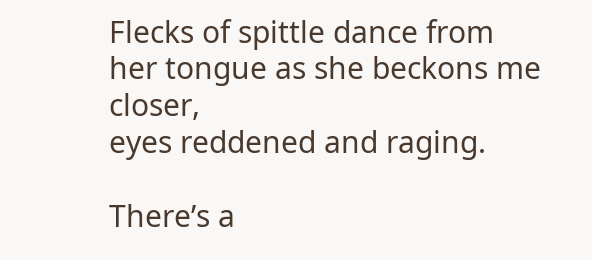Flecks of spittle dance from
her tongue as she beckons me closer,
eyes reddened and raging.

There’s a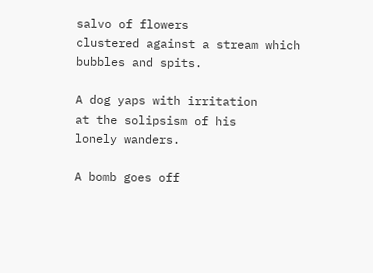salvo of flowers
clustered against a stream which
bubbles and spits.

A dog yaps with irritation
at the solipsism of his
lonely wanders.

A bomb goes off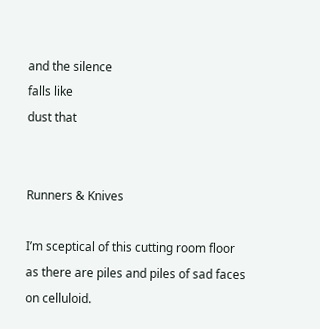and the silence
falls like
dust that


Runners & Knives

I’m sceptical of this cutting room floor
as there are piles and piles of sad faces
on celluloid.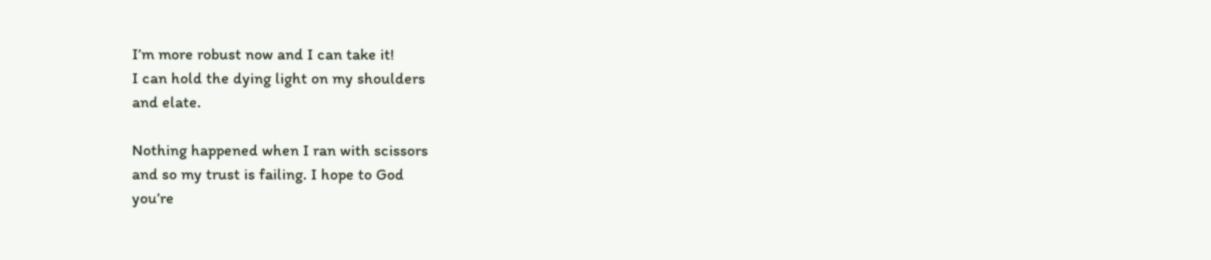I’m more robust now and I can take it!
I can hold the dying light on my shoulders
and elate.

Nothing happened when I ran with scissors
and so my trust is failing. I hope to God
you’re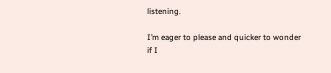listening.

I’m eager to please and quicker to wonder
if I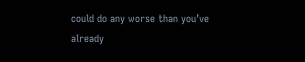could do any worse than you’ve
already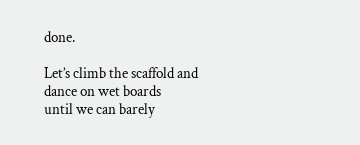done.

Let’s climb the scaffold and dance on wet boards
until we can barely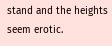stand and the heights
seem erotic.